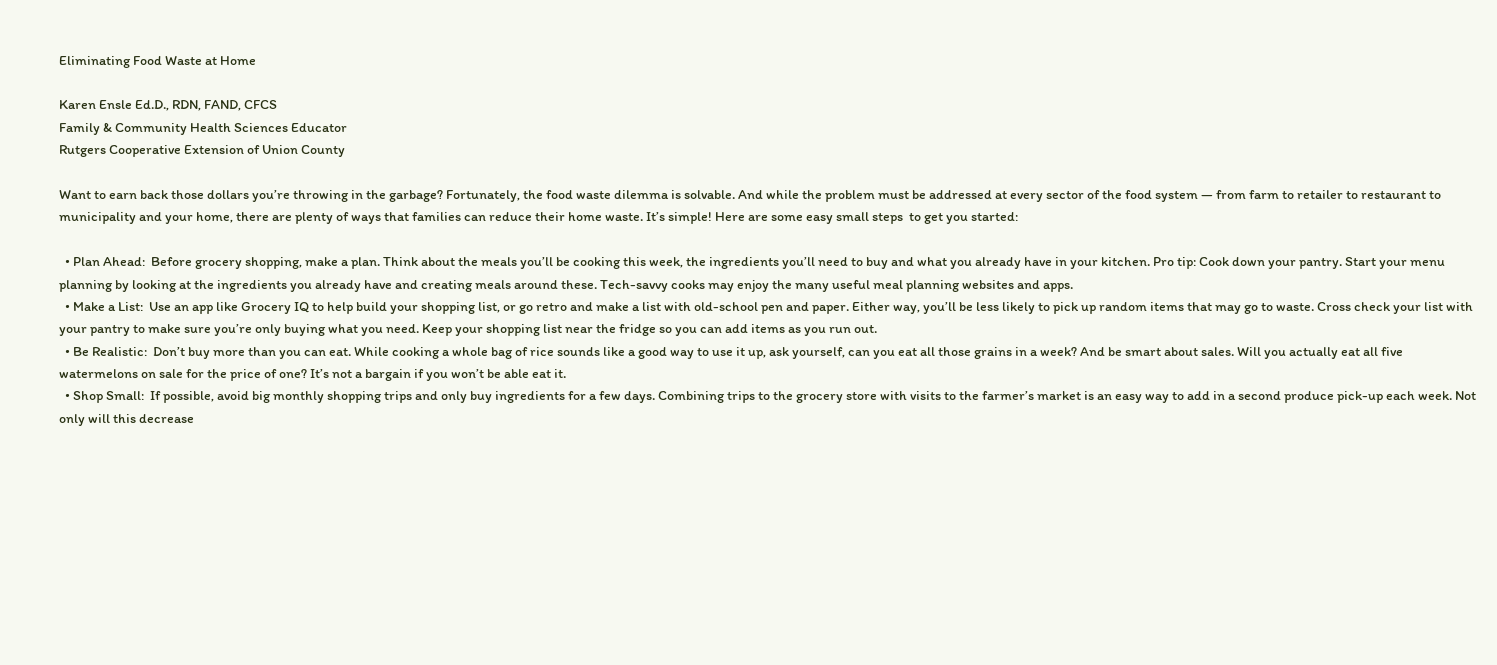Eliminating Food Waste at Home

Karen Ensle Ed.D., RDN, FAND, CFCS
Family & Community Health Sciences Educator
Rutgers Cooperative Extension of Union County

Want to earn back those dollars you’re throwing in the garbage? Fortunately, the food waste dilemma is solvable. And while the problem must be addressed at every sector of the food system — from farm to retailer to restaurant to municipality and your home, there are plenty of ways that families can reduce their home waste. It’s simple! Here are some easy small steps  to get you started:

  • Plan Ahead:  Before grocery shopping, make a plan. Think about the meals you’ll be cooking this week, the ingredients you’ll need to buy and what you already have in your kitchen. Pro tip: Cook down your pantry. Start your menu planning by looking at the ingredients you already have and creating meals around these. Tech-savvy cooks may enjoy the many useful meal planning websites and apps.
  • Make a List:  Use an app like Grocery IQ to help build your shopping list, or go retro and make a list with old-school pen and paper. Either way, you’ll be less likely to pick up random items that may go to waste. Cross check your list with your pantry to make sure you’re only buying what you need. Keep your shopping list near the fridge so you can add items as you run out.
  • Be Realistic:  Don’t buy more than you can eat. While cooking a whole bag of rice sounds like a good way to use it up, ask yourself, can you eat all those grains in a week? And be smart about sales. Will you actually eat all five watermelons on sale for the price of one? It’s not a bargain if you won’t be able eat it.
  • Shop Small:  If possible, avoid big monthly shopping trips and only buy ingredients for a few days. Combining trips to the grocery store with visits to the farmer’s market is an easy way to add in a second produce pick-up each week. Not only will this decrease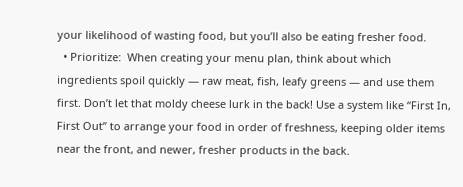your likelihood of wasting food, but you’ll also be eating fresher food.
  • Prioritize:  When creating your menu plan, think about which ingredients spoil quickly — raw meat, fish, leafy greens — and use them first. Don’t let that moldy cheese lurk in the back! Use a system like “First In, First Out” to arrange your food in order of freshness, keeping older items near the front, and newer, fresher products in the back.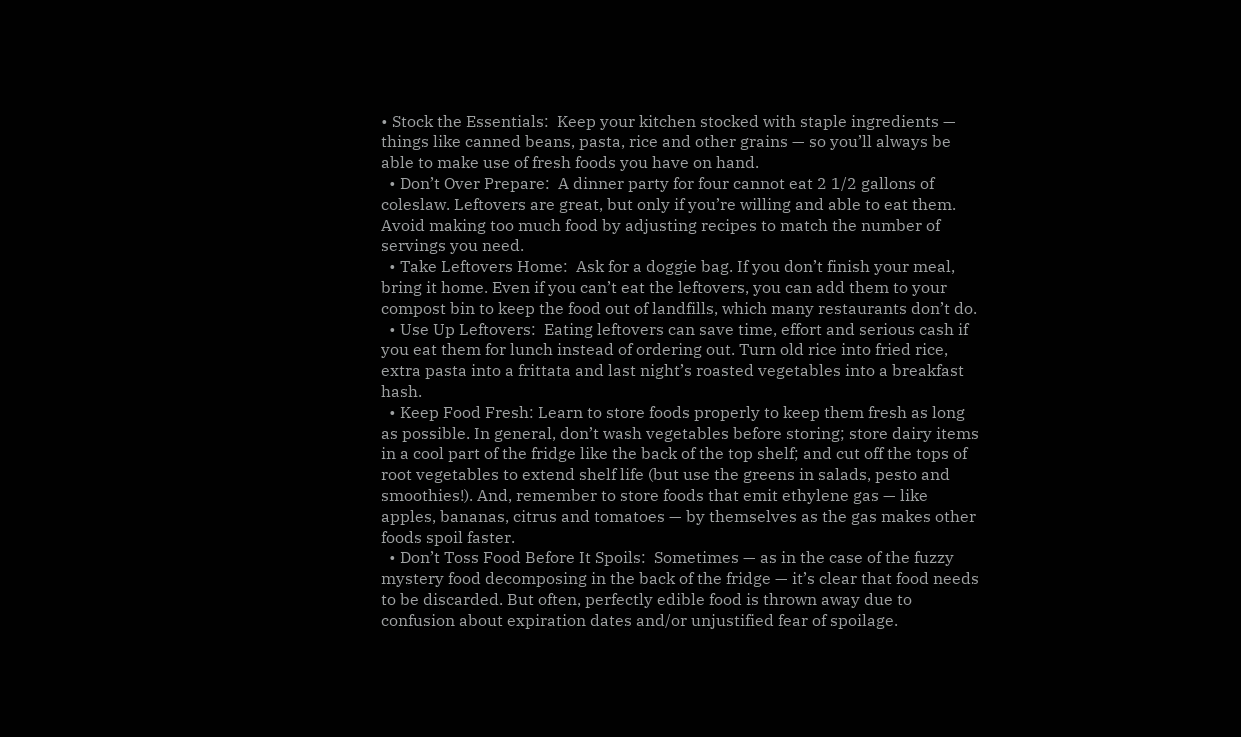• Stock the Essentials:  Keep your kitchen stocked with staple ingredients — things like canned beans, pasta, rice and other grains — so you’ll always be able to make use of fresh foods you have on hand.
  • Don’t Over Prepare:  A dinner party for four cannot eat 2 1/2 gallons of coleslaw. Leftovers are great, but only if you’re willing and able to eat them. Avoid making too much food by adjusting recipes to match the number of servings you need.
  • Take Leftovers Home:  Ask for a doggie bag. If you don’t finish your meal, bring it home. Even if you can’t eat the leftovers, you can add them to your compost bin to keep the food out of landfills, which many restaurants don’t do.
  • Use Up Leftovers:  Eating leftovers can save time, effort and serious cash if you eat them for lunch instead of ordering out. Turn old rice into fried rice, extra pasta into a frittata and last night’s roasted vegetables into a breakfast hash.
  • Keep Food Fresh: Learn to store foods properly to keep them fresh as long as possible. In general, don’t wash vegetables before storing; store dairy items in a cool part of the fridge like the back of the top shelf; and cut off the tops of root vegetables to extend shelf life (but use the greens in salads, pesto and smoothies!). And, remember to store foods that emit ethylene gas — like apples, bananas, citrus and tomatoes — by themselves as the gas makes other foods spoil faster.
  • Don’t Toss Food Before It Spoils:  Sometimes — as in the case of the fuzzy mystery food decomposing in the back of the fridge — it’s clear that food needs to be discarded. But often, perfectly edible food is thrown away due to confusion about expiration dates and/or unjustified fear of spoilage.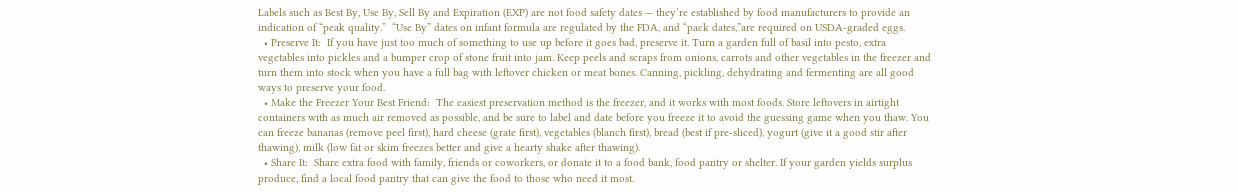Labels such as Best By, Use By, Sell By and Expiration (EXP) are not food safety dates — they’re established by food manufacturers to provide an indication of “peak quality.”  “Use By” dates on infant formula are regulated by the FDA, and “pack dates,”are required on USDA-graded eggs.
  • Preserve It:  If you have just too much of something to use up before it goes bad, preserve it. Turn a garden full of basil into pesto, extra vegetables into pickles and a bumper crop of stone fruit into jam. Keep peels and scraps from onions, carrots and other vegetables in the freezer and turn them into stock when you have a full bag with leftover chicken or meat bones. Canning, pickling, dehydrating and fermenting are all good ways to preserve your food.
  • Make the Freezer Your Best Friend:  The easiest preservation method is the freezer, and it works with most foods. Store leftovers in airtight containers with as much air removed as possible, and be sure to label and date before you freeze it to avoid the guessing game when you thaw. You can freeze bananas (remove peel first), hard cheese (grate first), vegetables (blanch first), bread (best if pre-sliced), yogurt (give it a good stir after thawing), milk (low fat or skim freezes better and give a hearty shake after thawing).
  • Share It:  Share extra food with family, friends or coworkers, or donate it to a food bank, food pantry or shelter. If your garden yields surplus produce, find a local food pantry that can give the food to those who need it most.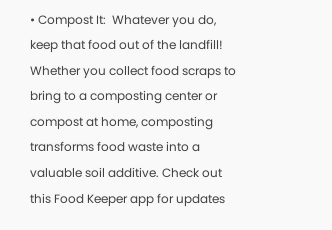• Compost It:  Whatever you do, keep that food out of the landfill! Whether you collect food scraps to bring to a composting center or compost at home, composting transforms food waste into a valuable soil additive. Check out this Food Keeper app for updates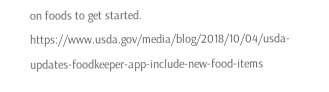on foods to get started. https://www.usda.gov/media/blog/2018/10/04/usda-updates-foodkeeper-app-include-new-food-items